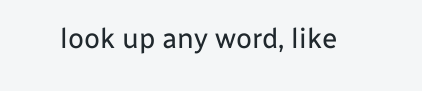look up any word, like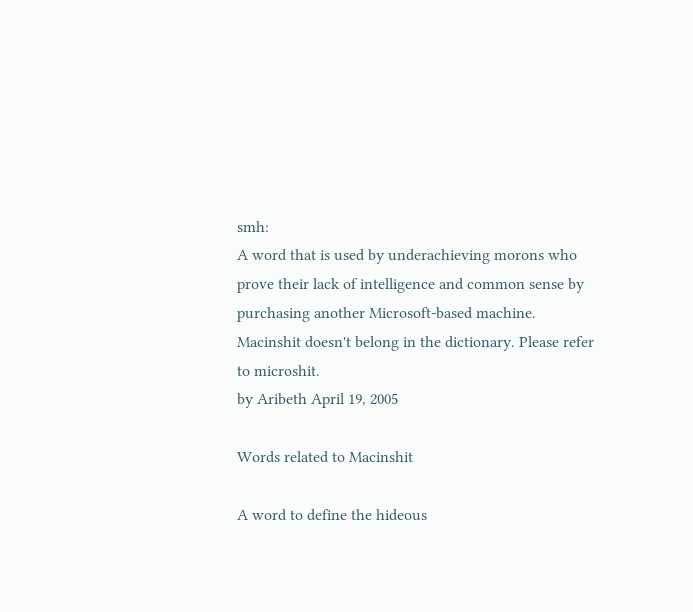smh:
A word that is used by underachieving morons who prove their lack of intelligence and common sense by purchasing another Microsoft-based machine.
Macinshit doesn't belong in the dictionary. Please refer to microshit.
by Aribeth April 19, 2005

Words related to Macinshit

A word to define the hideous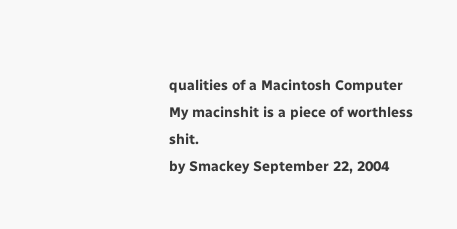qualities of a Macintosh Computer
My macinshit is a piece of worthless shit.
by Smackey September 22, 2004